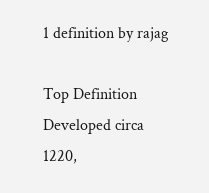1 definition by rajag

Top Definition
Developed circa 1220,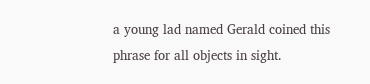a young lad named Gerald coined this phrase for all objects in sight.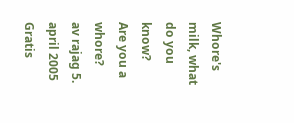Whore's milk, what do you know?
Are you a whore?
av rajag 5. april 2005
Gratis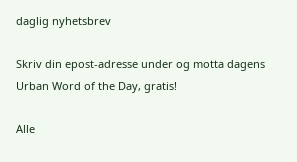daglig nyhetsbrev

Skriv din epost-adresse under og motta dagens Urban Word of the Day, gratis!

Alle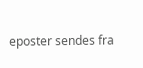eposter sendes fra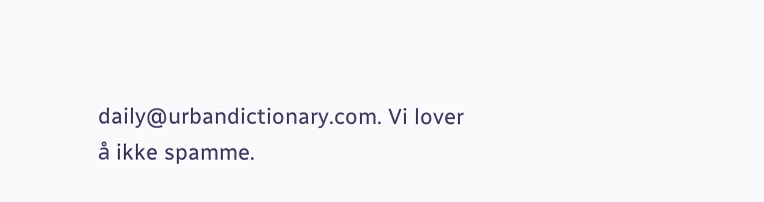daily@urbandictionary.com. Vi lover å ikke spamme.